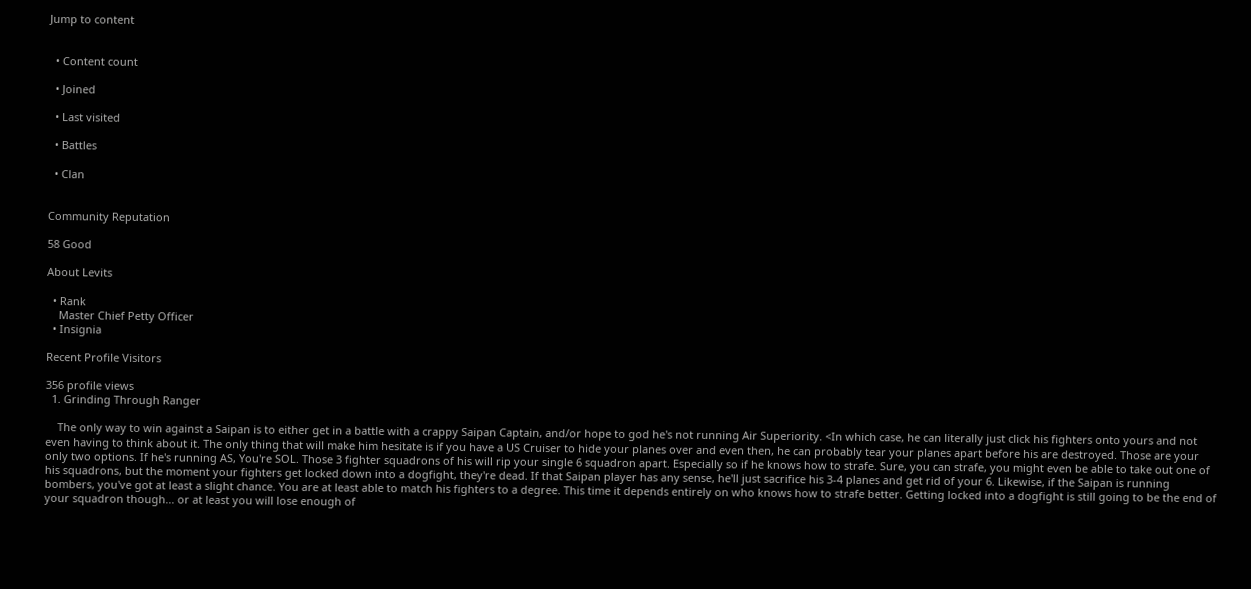Jump to content


  • Content count

  • Joined

  • Last visited

  • Battles

  • Clan


Community Reputation

58 Good

About Levits

  • Rank
    Master Chief Petty Officer
  • Insignia

Recent Profile Visitors

356 profile views
  1. Grinding Through Ranger

    The only way to win against a Saipan is to either get in a battle with a crappy Saipan Captain, and/or hope to god he's not running Air Superiority. <In which case, he can literally just click his fighters onto yours and not even having to think about it. The only thing that will make him hesitate is if you have a US Cruiser to hide your planes over and even then, he can probably tear your planes apart before his are destroyed. Those are your only two options. If he's running AS, You're SOL. Those 3 fighter squadrons of his will rip your single 6 squadron apart. Especially so if he knows how to strafe. Sure, you can strafe, you might even be able to take out one of his squadrons, but the moment your fighters get locked down into a dogfight, they're dead. If that Saipan player has any sense, he'll just sacrifice his 3-4 planes and get rid of your 6. Likewise, if the Saipan is running bombers, you've got at least a slight chance. You are at least able to match his fighters to a degree. This time it depends entirely on who knows how to strafe better. Getting locked into a dogfight is still going to be the end of your squadron though... or at least you will lose enough of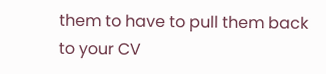them to have to pull them back to your CV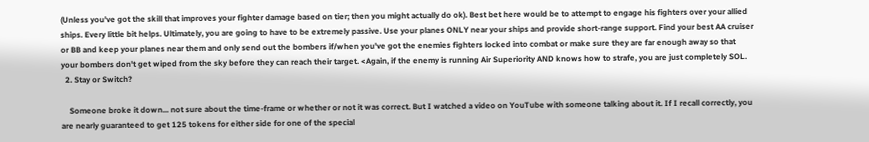(Unless you've got the skill that improves your fighter damage based on tier; then you might actually do ok). Best bet here would be to attempt to engage his fighters over your allied ships. Every little bit helps. Ultimately, you are going to have to be extremely passive. Use your planes ONLY near your ships and provide short-range support. Find your best AA cruiser or BB and keep your planes near them and only send out the bombers if/when you've got the enemies fighters locked into combat or make sure they are far enough away so that your bombers don't get wiped from the sky before they can reach their target. <Again, if the enemy is running Air Superiority AND knows how to strafe, you are just completely SOL.
  2. Stay or Switch?

    Someone broke it down... not sure about the time-frame or whether or not it was correct. But I watched a video on YouTube with someone talking about it. If I recall correctly, you are nearly guaranteed to get 125 tokens for either side for one of the special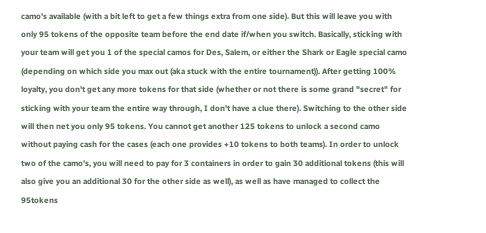camo's available (with a bit left to get a few things extra from one side). But this will leave you with only 95 tokens of the opposite team before the end date if/when you switch. Basically, sticking with your team will get you 1 of the special camos for Des, Salem, or either the Shark or Eagle special camo (depending on which side you max out (aka stuck with the entire tournament)). After getting 100% loyalty, you don't get any more tokens for that side (whether or not there is some grand "secret" for sticking with your team the entire way through, I don't have a clue there). Switching to the other side will then net you only 95 tokens. You cannot get another 125 tokens to unlock a second camo without paying cash for the cases (each one provides +10 tokens to both teams). In order to unlock two of the camo's, you will need to pay for 3 containers in order to gain 30 additional tokens (this will also give you an additional 30 for the other side as well), as well as have managed to collect the 95tokens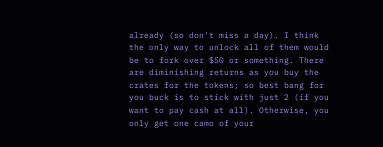already (so don't miss a day). I think the only way to unlock all of them would be to fork over $50 or something. There are diminishing returns as you buy the crates for the tokens; so best bang for you buck is to stick with just 2 (if you want to pay cash at all). Otherwise, you only get one camo of your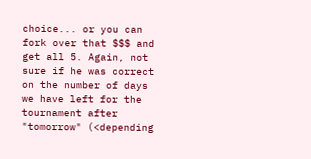choice... or you can fork over that $$$ and get all 5. Again, not sure if he was correct on the number of days we have left for the tournament after "tomorrow" (<depending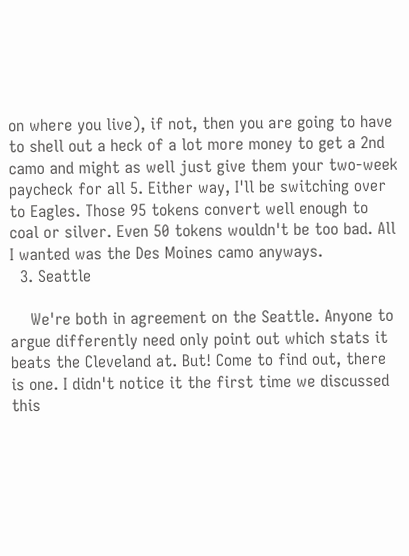on where you live), if not, then you are going to have to shell out a heck of a lot more money to get a 2nd camo and might as well just give them your two-week paycheck for all 5. Either way, I'll be switching over to Eagles. Those 95 tokens convert well enough to coal or silver. Even 50 tokens wouldn't be too bad. All I wanted was the Des Moines camo anyways.
  3. Seattle

    We're both in agreement on the Seattle. Anyone to argue differently need only point out which stats it beats the Cleveland at. But! Come to find out, there is one. I didn't notice it the first time we discussed this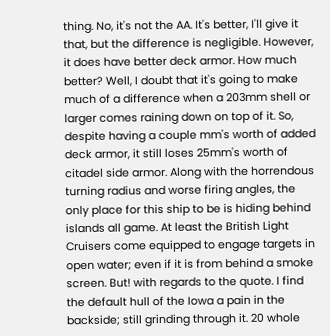thing. No, it's not the AA. It's better, I'll give it that, but the difference is negligible. However, it does have better deck armor. How much better? Well, I doubt that it's going to make much of a difference when a 203mm shell or larger comes raining down on top of it. So, despite having a couple mm's worth of added deck armor, it still loses 25mm's worth of citadel side armor. Along with the horrendous turning radius and worse firing angles, the only place for this ship to be is hiding behind islands all game. At least the British Light Cruisers come equipped to engage targets in open water; even if it is from behind a smoke screen. But! with regards to the quote. I find the default hull of the Iowa a pain in the backside; still grinding through it. 20 whole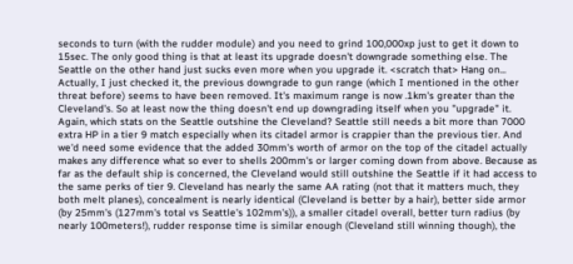seconds to turn (with the rudder module) and you need to grind 100,000xp just to get it down to 15sec. The only good thing is that at least its upgrade doesn't downgrade something else. The Seattle on the other hand just sucks even more when you upgrade it. <scratch that> Hang on... Actually, I just checked it, the previous downgrade to gun range (which I mentioned in the other threat before) seems to have been removed. It's maximum range is now .1km's greater than the Cleveland's. So at least now the thing doesn't end up downgrading itself when you "upgrade" it. Again, which stats on the Seattle outshine the Cleveland? Seattle still needs a bit more than 7000 extra HP in a tier 9 match especially when its citadel armor is crappier than the previous tier. And we'd need some evidence that the added 30mm's worth of armor on the top of the citadel actually makes any difference what so ever to shells 200mm's or larger coming down from above. Because as far as the default ship is concerned, the Cleveland would still outshine the Seattle if it had access to the same perks of tier 9. Cleveland has nearly the same AA rating (not that it matters much, they both melt planes), concealment is nearly identical (Cleveland is better by a hair), better side armor (by 25mm's (127mm's total vs Seattle's 102mm's)), a smaller citadel overall, better turn radius (by nearly 100meters!), rudder response time is similar enough (Cleveland still winning though), the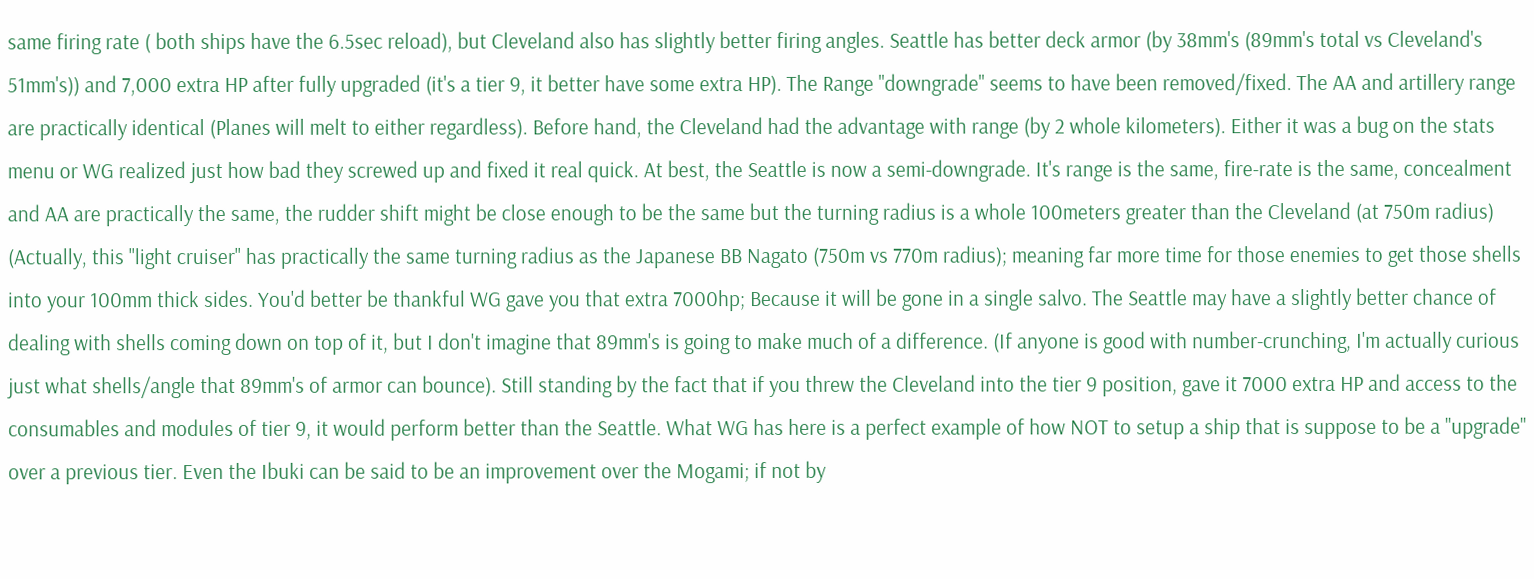same firing rate ( both ships have the 6.5sec reload), but Cleveland also has slightly better firing angles. Seattle has better deck armor (by 38mm's (89mm's total vs Cleveland's 51mm's)) and 7,000 extra HP after fully upgraded (it's a tier 9, it better have some extra HP). The Range "downgrade" seems to have been removed/fixed. The AA and artillery range are practically identical (Planes will melt to either regardless). Before hand, the Cleveland had the advantage with range (by 2 whole kilometers). Either it was a bug on the stats menu or WG realized just how bad they screwed up and fixed it real quick. At best, the Seattle is now a semi-downgrade. It's range is the same, fire-rate is the same, concealment and AA are practically the same, the rudder shift might be close enough to be the same but the turning radius is a whole 100meters greater than the Cleveland (at 750m radius) (Actually, this "light cruiser" has practically the same turning radius as the Japanese BB Nagato (750m vs 770m radius); meaning far more time for those enemies to get those shells into your 100mm thick sides. You'd better be thankful WG gave you that extra 7000hp; Because it will be gone in a single salvo. The Seattle may have a slightly better chance of dealing with shells coming down on top of it, but I don't imagine that 89mm's is going to make much of a difference. (If anyone is good with number-crunching, I'm actually curious just what shells/angle that 89mm's of armor can bounce). Still standing by the fact that if you threw the Cleveland into the tier 9 position, gave it 7000 extra HP and access to the consumables and modules of tier 9, it would perform better than the Seattle. What WG has here is a perfect example of how NOT to setup a ship that is suppose to be a "upgrade" over a previous tier. Even the Ibuki can be said to be an improvement over the Mogami; if not by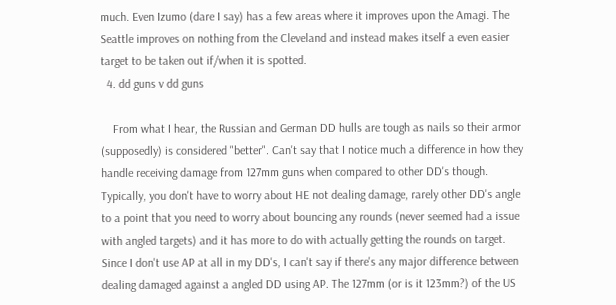much. Even Izumo (dare I say) has a few areas where it improves upon the Amagi. The Seattle improves on nothing from the Cleveland and instead makes itself a even easier target to be taken out if/when it is spotted.
  4. dd guns v dd guns

    From what I hear, the Russian and German DD hulls are tough as nails so their armor (supposedly) is considered "better". Can't say that I notice much a difference in how they handle receiving damage from 127mm guns when compared to other DD's though. Typically, you don't have to worry about HE not dealing damage, rarely other DD's angle to a point that you need to worry about bouncing any rounds (never seemed had a issue with angled targets) and it has more to do with actually getting the rounds on target. Since I don't use AP at all in my DD's, I can't say if there's any major difference between dealing damaged against a angled DD using AP. The 127mm (or is it 123mm?) of the US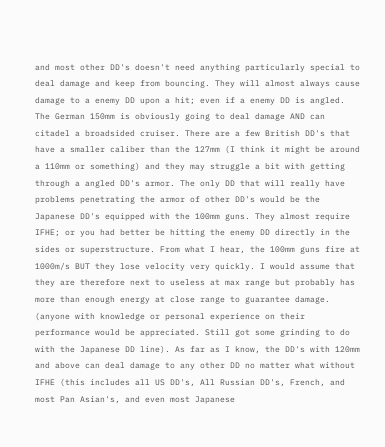and most other DD's doesn't need anything particularly special to deal damage and keep from bouncing. They will almost always cause damage to a enemy DD upon a hit; even if a enemy DD is angled. The German 150mm is obviously going to deal damage AND can citadel a broadsided cruiser. There are a few British DD's that have a smaller caliber than the 127mm (I think it might be around a 110mm or something) and they may struggle a bit with getting through a angled DD's armor. The only DD that will really have problems penetrating the armor of other DD's would be the Japanese DD's equipped with the 100mm guns. They almost require IFHE; or you had better be hitting the enemy DD directly in the sides or superstructure. From what I hear, the 100mm guns fire at 1000m/s BUT they lose velocity very quickly. I would assume that they are therefore next to useless at max range but probably has more than enough energy at close range to guarantee damage. (anyone with knowledge or personal experience on their performance would be appreciated. Still got some grinding to do with the Japanese DD line). As far as I know, the DD's with 120mm and above can deal damage to any other DD no matter what without IFHE (this includes all US DD's, All Russian DD's, French, and most Pan Asian's, and even most Japanese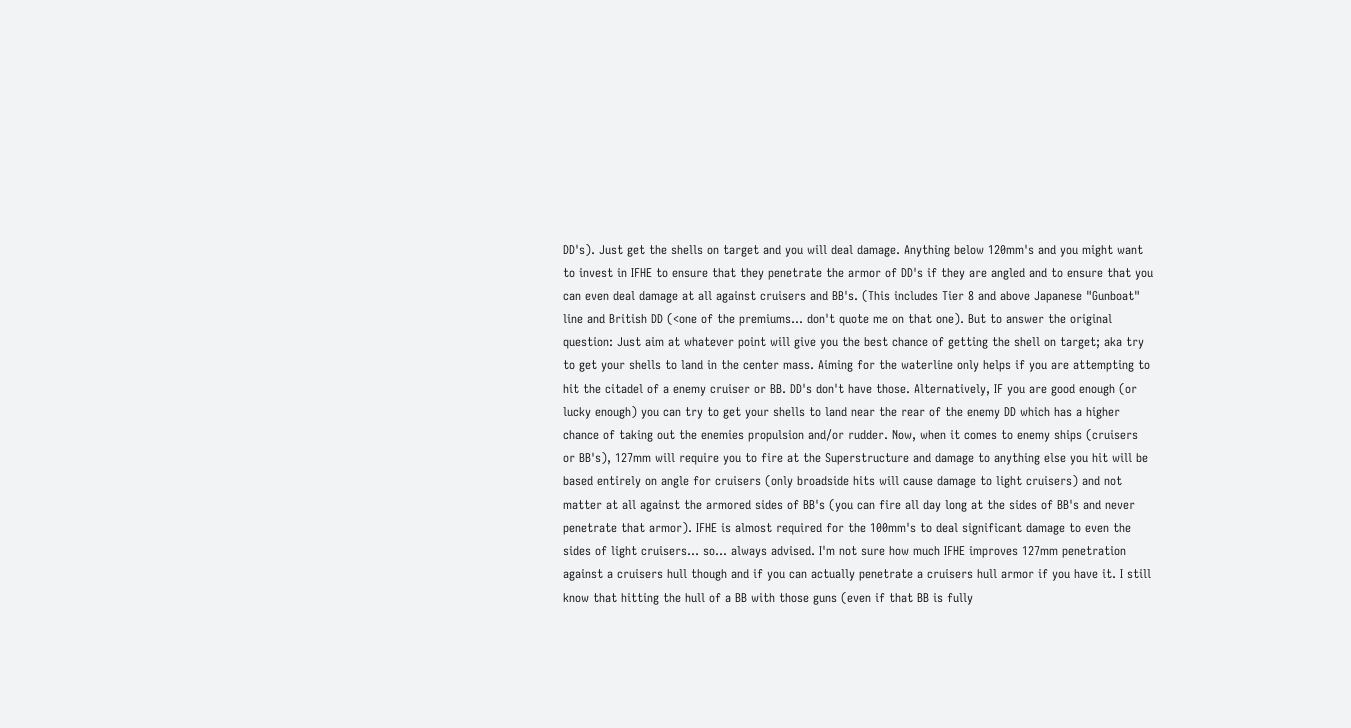DD's). Just get the shells on target and you will deal damage. Anything below 120mm's and you might want to invest in IFHE to ensure that they penetrate the armor of DD's if they are angled and to ensure that you can even deal damage at all against cruisers and BB's. (This includes Tier 8 and above Japanese "Gunboat" line and British DD (<one of the premiums... don't quote me on that one). But to answer the original question: Just aim at whatever point will give you the best chance of getting the shell on target; aka try to get your shells to land in the center mass. Aiming for the waterline only helps if you are attempting to hit the citadel of a enemy cruiser or BB. DD's don't have those. Alternatively, IF you are good enough (or lucky enough) you can try to get your shells to land near the rear of the enemy DD which has a higher chance of taking out the enemies propulsion and/or rudder. Now, when it comes to enemy ships (cruisers or BB's), 127mm will require you to fire at the Superstructure and damage to anything else you hit will be based entirely on angle for cruisers (only broadside hits will cause damage to light cruisers) and not matter at all against the armored sides of BB's (you can fire all day long at the sides of BB's and never penetrate that armor). IFHE is almost required for the 100mm's to deal significant damage to even the sides of light cruisers... so... always advised. I'm not sure how much IFHE improves 127mm penetration against a cruisers hull though and if you can actually penetrate a cruisers hull armor if you have it. I still know that hitting the hull of a BB with those guns (even if that BB is fully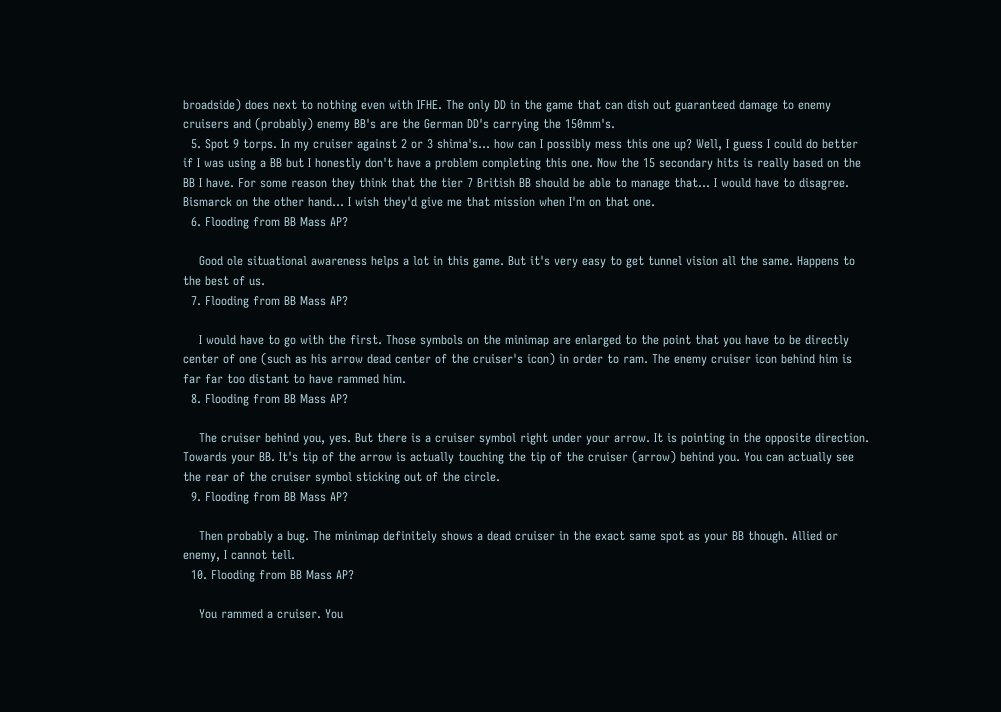broadside) does next to nothing even with IFHE. The only DD in the game that can dish out guaranteed damage to enemy cruisers and (probably) enemy BB's are the German DD's carrying the 150mm's.
  5. Spot 9 torps. In my cruiser against 2 or 3 shima's… how can I possibly mess this one up? Well, I guess I could do better if I was using a BB but I honestly don't have a problem completing this one. Now the 15 secondary hits is really based on the BB I have. For some reason they think that the tier 7 British BB should be able to manage that... I would have to disagree. Bismarck on the other hand… I wish they'd give me that mission when I'm on that one.
  6. Flooding from BB Mass AP?

    Good ole situational awareness helps a lot in this game. But it's very easy to get tunnel vision all the same. Happens to the best of us.
  7. Flooding from BB Mass AP?

    I would have to go with the first. Those symbols on the minimap are enlarged to the point that you have to be directly center of one (such as his arrow dead center of the cruiser's icon) in order to ram. The enemy cruiser icon behind him is far far too distant to have rammed him.
  8. Flooding from BB Mass AP?

    The cruiser behind you, yes. But there is a cruiser symbol right under your arrow. It is pointing in the opposite direction. Towards your BB. It's tip of the arrow is actually touching the tip of the cruiser (arrow) behind you. You can actually see the rear of the cruiser symbol sticking out of the circle.
  9. Flooding from BB Mass AP?

    Then probably a bug. The minimap definitely shows a dead cruiser in the exact same spot as your BB though. Allied or enemy, I cannot tell.
  10. Flooding from BB Mass AP?

    You rammed a cruiser. You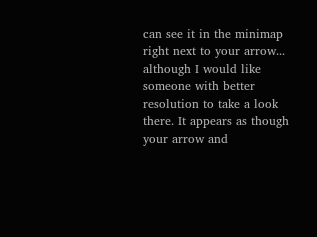can see it in the minimap right next to your arrow... although I would like someone with better resolution to take a look there. It appears as though your arrow and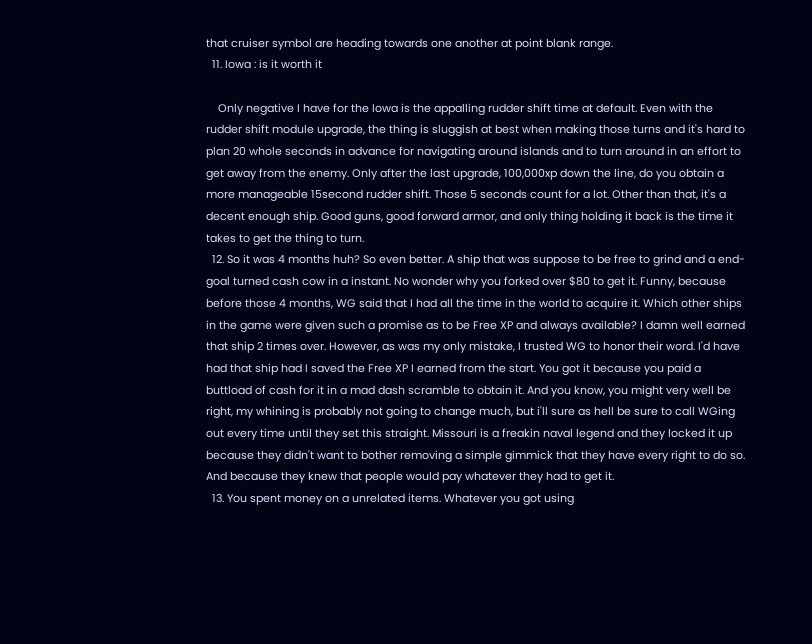that cruiser symbol are heading towards one another at point blank range.
  11. Iowa : is it worth it

    Only negative I have for the Iowa is the appalling rudder shift time at default. Even with the rudder shift module upgrade, the thing is sluggish at best when making those turns and it's hard to plan 20 whole seconds in advance for navigating around islands and to turn around in an effort to get away from the enemy. Only after the last upgrade, 100,000xp down the line, do you obtain a more manageable 15second rudder shift. Those 5 seconds count for a lot. Other than that, it's a decent enough ship. Good guns, good forward armor, and only thing holding it back is the time it takes to get the thing to turn.
  12. So it was 4 months huh? So even better. A ship that was suppose to be free to grind and a end-goal turned cash cow in a instant. No wonder why you forked over $80 to get it. Funny, because before those 4 months, WG said that I had all the time in the world to acquire it. Which other ships in the game were given such a promise as to be Free XP and always available? I damn well earned that ship 2 times over. However, as was my only mistake, I trusted WG to honor their word. I'd have had that ship had I saved the Free XP I earned from the start. You got it because you paid a buttload of cash for it in a mad dash scramble to obtain it. And you know, you might very well be right, my whining is probably not going to change much, but i'll sure as hell be sure to call WGing out every time until they set this straight. Missouri is a freakin naval legend and they locked it up because they didn't want to bother removing a simple gimmick that they have every right to do so. And because they knew that people would pay whatever they had to get it.
  13. You spent money on a unrelated items. Whatever you got using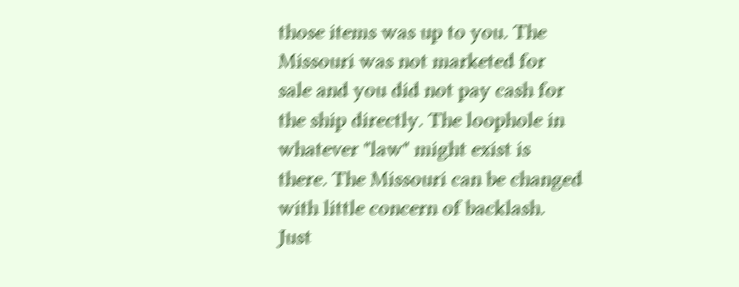those items was up to you. The Missouri was not marketed for sale and you did not pay cash for the ship directly. The loophole in whatever "law" might exist is there. The Missouri can be changed with little concern of backlash. Just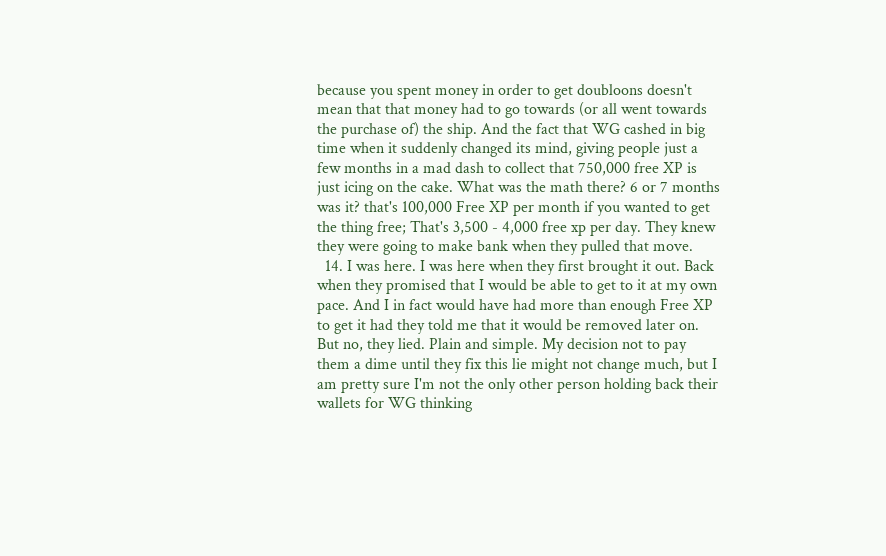because you spent money in order to get doubloons doesn't mean that that money had to go towards (or all went towards the purchase of) the ship. And the fact that WG cashed in big time when it suddenly changed its mind, giving people just a few months in a mad dash to collect that 750,000 free XP is just icing on the cake. What was the math there? 6 or 7 months was it? that's 100,000 Free XP per month if you wanted to get the thing free; That's 3,500 - 4,000 free xp per day. They knew they were going to make bank when they pulled that move.
  14. I was here. I was here when they first brought it out. Back when they promised that I would be able to get to it at my own pace. And I in fact would have had more than enough Free XP to get it had they told me that it would be removed later on. But no, they lied. Plain and simple. My decision not to pay them a dime until they fix this lie might not change much, but I am pretty sure I'm not the only other person holding back their wallets for WG thinking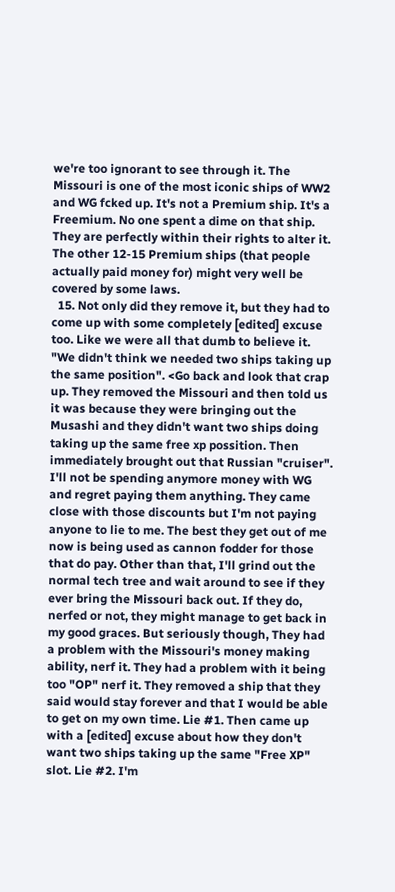we're too ignorant to see through it. The Missouri is one of the most iconic ships of WW2 and WG fcked up. It's not a Premium ship. It's a Freemium. No one spent a dime on that ship. They are perfectly within their rights to alter it. The other 12-15 Premium ships (that people actually paid money for) might very well be covered by some laws.
  15. Not only did they remove it, but they had to come up with some completely [edited] excuse too. Like we were all that dumb to believe it. "We didn't think we needed two ships taking up the same position". <Go back and look that crap up. They removed the Missouri and then told us it was because they were bringing out the Musashi and they didn't want two ships doing taking up the same free xp possition. Then immediately brought out that Russian "cruiser". I'll not be spending anymore money with WG and regret paying them anything. They came close with those discounts but I'm not paying anyone to lie to me. The best they get out of me now is being used as cannon fodder for those that do pay. Other than that, I'll grind out the normal tech tree and wait around to see if they ever bring the Missouri back out. If they do, nerfed or not, they might manage to get back in my good graces. But seriously though, They had a problem with the Missouri's money making ability, nerf it. They had a problem with it being too "OP" nerf it. They removed a ship that they said would stay forever and that I would be able to get on my own time. Lie #1. Then came up with a [edited] excuse about how they don't want two ships taking up the same "Free XP" slot. Lie #2. I'm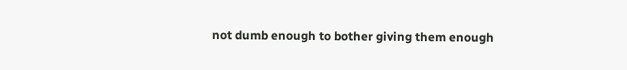not dumb enough to bother giving them enough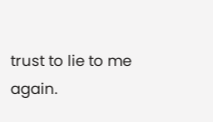trust to lie to me again.